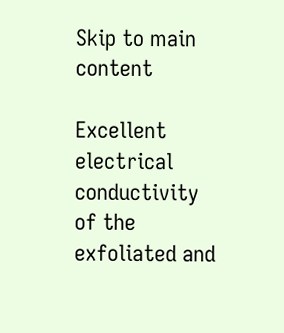Skip to main content

Excellent electrical conductivity of the exfoliated and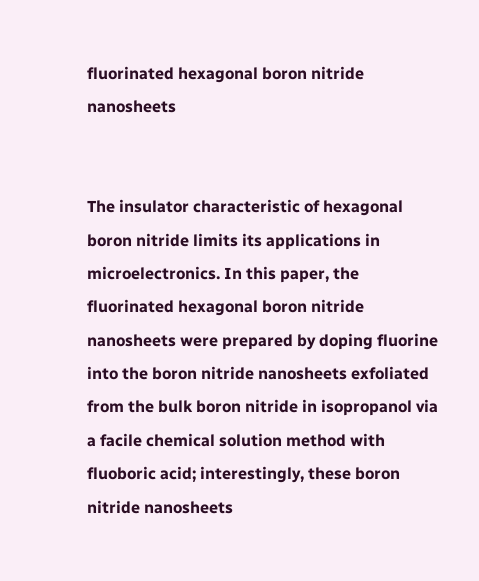fluorinated hexagonal boron nitride nanosheets


The insulator characteristic of hexagonal boron nitride limits its applications in microelectronics. In this paper, the fluorinated hexagonal boron nitride nanosheets were prepared by doping fluorine into the boron nitride nanosheets exfoliated from the bulk boron nitride in isopropanol via a facile chemical solution method with fluoboric acid; interestingly, these boron nitride nanosheets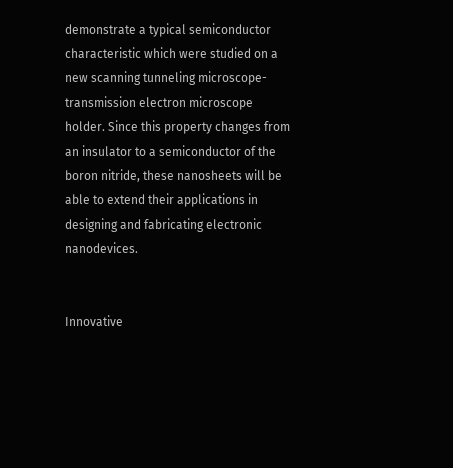demonstrate a typical semiconductor characteristic which were studied on a new scanning tunneling microscope-transmission electron microscope holder. Since this property changes from an insulator to a semiconductor of the boron nitride, these nanosheets will be able to extend their applications in designing and fabricating electronic nanodevices.


Innovative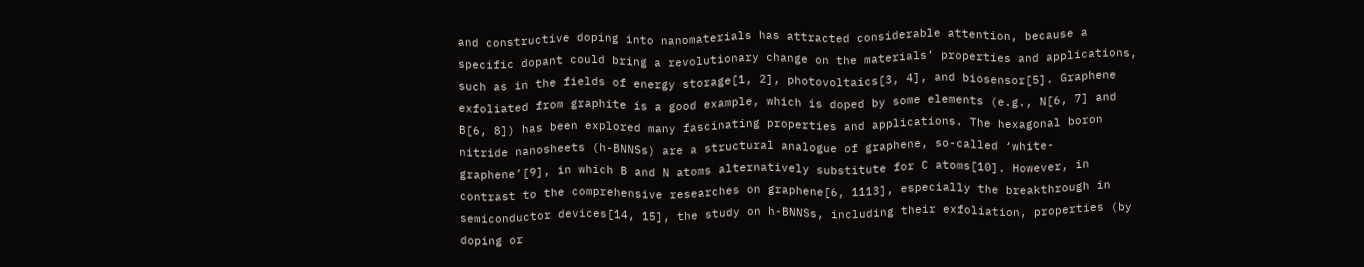and constructive doping into nanomaterials has attracted considerable attention, because a specific dopant could bring a revolutionary change on the materials’ properties and applications, such as in the fields of energy storage[1, 2], photovoltaics[3, 4], and biosensor[5]. Graphene exfoliated from graphite is a good example, which is doped by some elements (e.g., N[6, 7] and B[6, 8]) has been explored many fascinating properties and applications. The hexagonal boron nitride nanosheets (h-BNNSs) are a structural analogue of graphene, so-called ‘white-graphene’[9], in which B and N atoms alternatively substitute for C atoms[10]. However, in contrast to the comprehensive researches on graphene[6, 1113], especially the breakthrough in semiconductor devices[14, 15], the study on h-BNNSs, including their exfoliation, properties (by doping or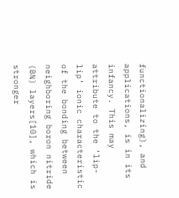functionalizing), and applications, is in its infancy. This may attribute to the ‘lip-lip’ ionic characteristic of the bonding between neighboring boron nitride (BN) layers[10], which is stronger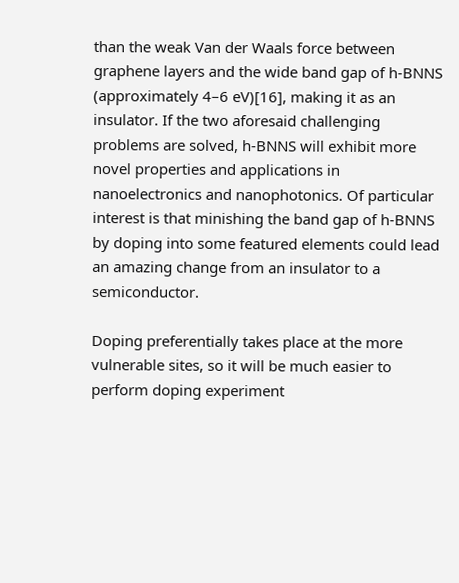than the weak Van der Waals force between graphene layers and the wide band gap of h-BNNS (approximately 4–6 eV)[16], making it as an insulator. If the two aforesaid challenging problems are solved, h-BNNS will exhibit more novel properties and applications in nanoelectronics and nanophotonics. Of particular interest is that minishing the band gap of h-BNNS by doping into some featured elements could lead an amazing change from an insulator to a semiconductor.

Doping preferentially takes place at the more vulnerable sites, so it will be much easier to perform doping experiment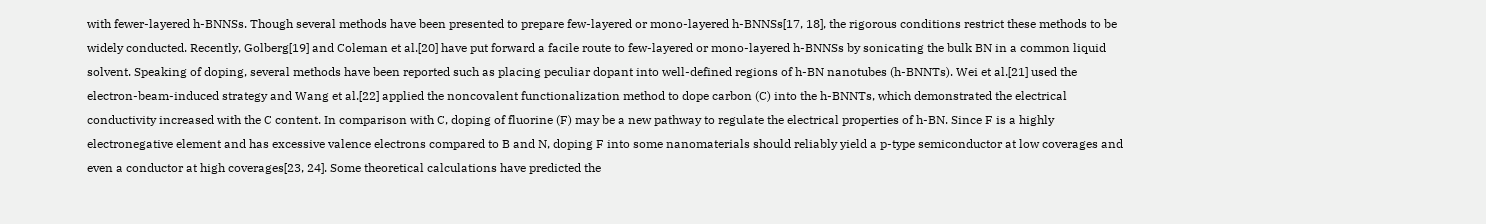with fewer-layered h-BNNSs. Though several methods have been presented to prepare few-layered or mono-layered h-BNNSs[17, 18], the rigorous conditions restrict these methods to be widely conducted. Recently, Golberg[19] and Coleman et al.[20] have put forward a facile route to few-layered or mono-layered h-BNNSs by sonicating the bulk BN in a common liquid solvent. Speaking of doping, several methods have been reported such as placing peculiar dopant into well-defined regions of h-BN nanotubes (h-BNNTs). Wei et al.[21] used the electron-beam-induced strategy and Wang et al.[22] applied the noncovalent functionalization method to dope carbon (C) into the h-BNNTs, which demonstrated the electrical conductivity increased with the C content. In comparison with C, doping of fluorine (F) may be a new pathway to regulate the electrical properties of h-BN. Since F is a highly electronegative element and has excessive valence electrons compared to B and N, doping F into some nanomaterials should reliably yield a p-type semiconductor at low coverages and even a conductor at high coverages[23, 24]. Some theoretical calculations have predicted the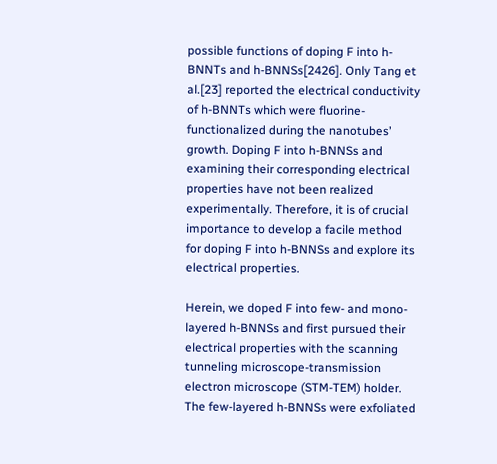possible functions of doping F into h-BNNTs and h-BNNSs[2426]. Only Tang et al.[23] reported the electrical conductivity of h-BNNTs which were fluorine-functionalized during the nanotubes’ growth. Doping F into h-BNNSs and examining their corresponding electrical properties have not been realized experimentally. Therefore, it is of crucial importance to develop a facile method for doping F into h-BNNSs and explore its electrical properties.

Herein, we doped F into few- and mono-layered h-BNNSs and first pursued their electrical properties with the scanning tunneling microscope-transmission electron microscope (STM-TEM) holder. The few-layered h-BNNSs were exfoliated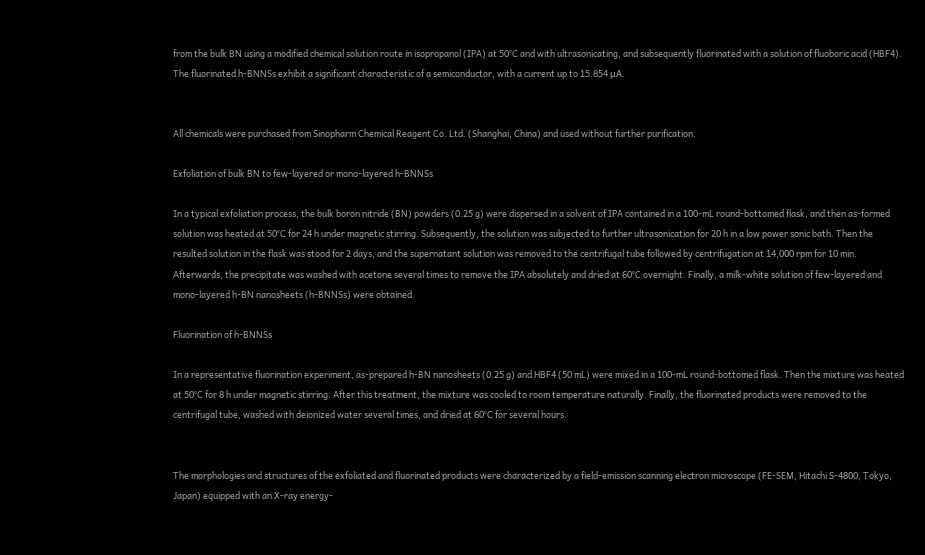from the bulk BN using a modified chemical solution route in isopropanol (IPA) at 50°C and with ultrasonicating, and subsequently fluorinated with a solution of fluoboric acid (HBF4). The fluorinated h-BNNSs exhibit a significant characteristic of a semiconductor, with a current up to 15.854 μA.


All chemicals were purchased from Sinopharm Chemical Reagent Co. Ltd. (Shanghai, China) and used without further purification.

Exfoliation of bulk BN to few-layered or mono-layered h-BNNSs

In a typical exfoliation process, the bulk boron nitride (BN) powders (0.25 g) were dispersed in a solvent of IPA contained in a 100-mL round-bottomed flask, and then as-formed solution was heated at 50°C for 24 h under magnetic stirring. Subsequently, the solution was subjected to further ultrasonication for 20 h in a low power sonic bath. Then the resulted solution in the flask was stood for 2 days, and the supernatant solution was removed to the centrifugal tube followed by centrifugation at 14,000 rpm for 10 min. Afterwards, the precipitate was washed with acetone several times to remove the IPA absolutely and dried at 60°C overnight. Finally, a milk-white solution of few-layered and mono-layered h-BN nanosheets (h-BNNSs) were obtained.

Fluorination of h-BNNSs

In a representative fluorination experiment, as-prepared h-BN nanosheets (0.25 g) and HBF4 (50 mL) were mixed in a 100-mL round-bottomed flask. Then the mixture was heated at 50°C for 8 h under magnetic stirring. After this treatment, the mixture was cooled to room temperature naturally. Finally, the fluorinated products were removed to the centrifugal tube, washed with deionized water several times, and dried at 60°C for several hours.


The morphologies and structures of the exfoliated and fluorinated products were characterized by a field-emission scanning electron microscope (FE-SEM, Hitachi S-4800, Tokyo, Japan) equipped with an X-ray energy-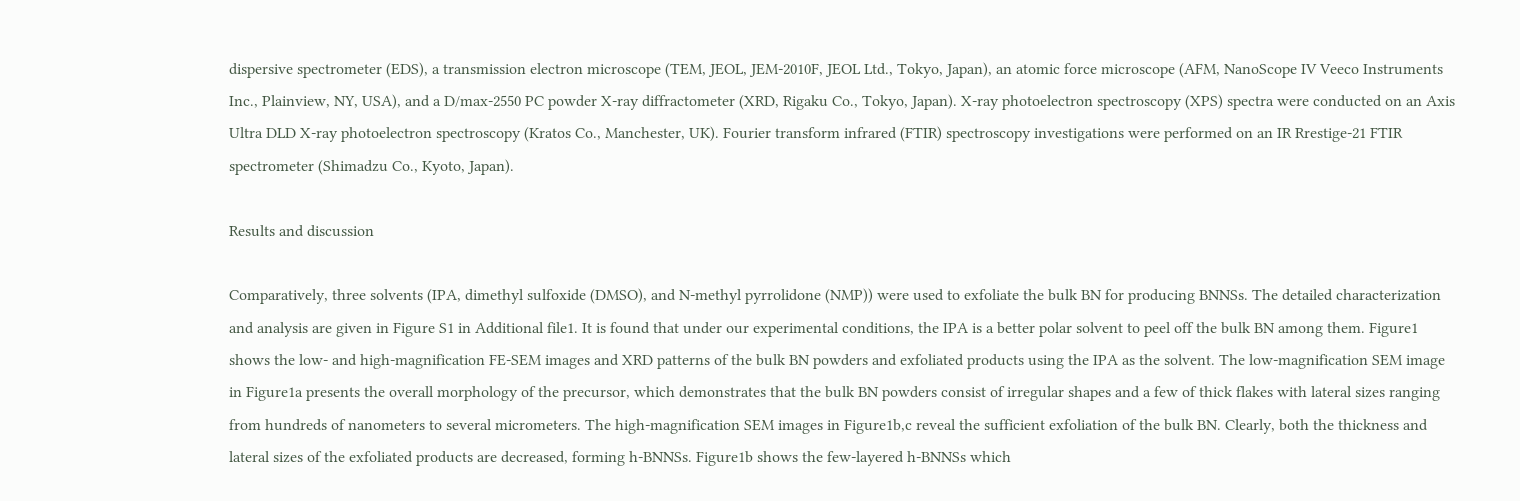dispersive spectrometer (EDS), a transmission electron microscope (TEM, JEOL, JEM-2010F, JEOL Ltd., Tokyo, Japan), an atomic force microscope (AFM, NanoScope IV Veeco Instruments Inc., Plainview, NY, USA), and a D/max-2550 PC powder X-ray diffractometer (XRD, Rigaku Co., Tokyo, Japan). X-ray photoelectron spectroscopy (XPS) spectra were conducted on an Axis Ultra DLD X-ray photoelectron spectroscopy (Kratos Co., Manchester, UK). Fourier transform infrared (FTIR) spectroscopy investigations were performed on an IR Rrestige-21 FTIR spectrometer (Shimadzu Co., Kyoto, Japan).

Results and discussion

Comparatively, three solvents (IPA, dimethyl sulfoxide (DMSO), and N-methyl pyrrolidone (NMP)) were used to exfoliate the bulk BN for producing BNNSs. The detailed characterization and analysis are given in Figure S1 in Additional file1. It is found that under our experimental conditions, the IPA is a better polar solvent to peel off the bulk BN among them. Figure1 shows the low- and high-magnification FE-SEM images and XRD patterns of the bulk BN powders and exfoliated products using the IPA as the solvent. The low-magnification SEM image in Figure1a presents the overall morphology of the precursor, which demonstrates that the bulk BN powders consist of irregular shapes and a few of thick flakes with lateral sizes ranging from hundreds of nanometers to several micrometers. The high-magnification SEM images in Figure1b,c reveal the sufficient exfoliation of the bulk BN. Clearly, both the thickness and lateral sizes of the exfoliated products are decreased, forming h-BNNSs. Figure1b shows the few-layered h-BNNSs which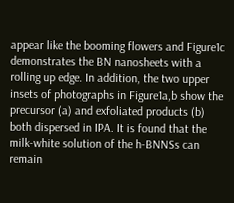appear like the booming flowers and Figure1c demonstrates the BN nanosheets with a rolling up edge. In addition, the two upper insets of photographs in Figure1a,b show the precursor (a) and exfoliated products (b) both dispersed in IPA. It is found that the milk-white solution of the h-BNNSs can remain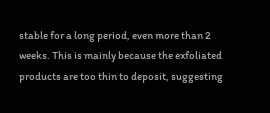stable for a long period, even more than 2 weeks. This is mainly because the exfoliated products are too thin to deposit, suggesting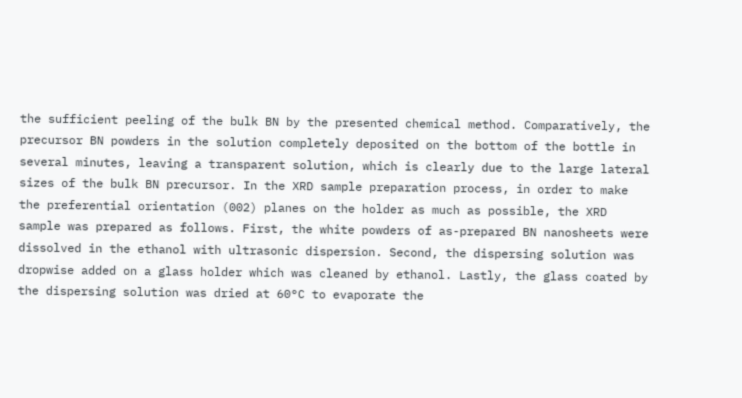the sufficient peeling of the bulk BN by the presented chemical method. Comparatively, the precursor BN powders in the solution completely deposited on the bottom of the bottle in several minutes, leaving a transparent solution, which is clearly due to the large lateral sizes of the bulk BN precursor. In the XRD sample preparation process, in order to make the preferential orientation (002) planes on the holder as much as possible, the XRD sample was prepared as follows. First, the white powders of as-prepared BN nanosheets were dissolved in the ethanol with ultrasonic dispersion. Second, the dispersing solution was dropwise added on a glass holder which was cleaned by ethanol. Lastly, the glass coated by the dispersing solution was dried at 60°C to evaporate the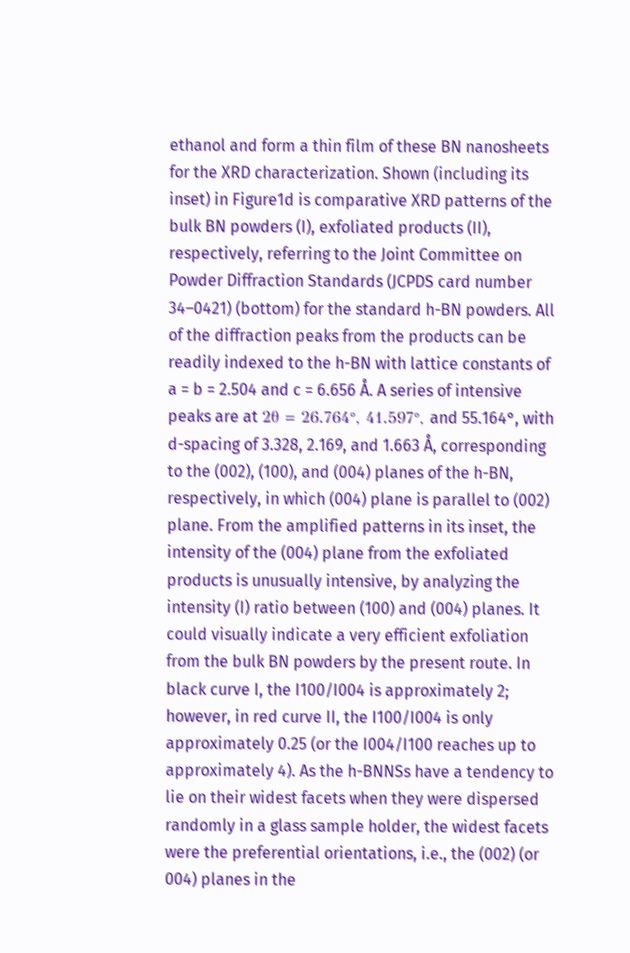ethanol and form a thin film of these BN nanosheets for the XRD characterization. Shown (including its inset) in Figure1d is comparative XRD patterns of the bulk BN powders (I), exfoliated products (II), respectively, referring to the Joint Committee on Powder Diffraction Standards (JCPDS card number 34–0421) (bottom) for the standard h-BN powders. All of the diffraction peaks from the products can be readily indexed to the h-BN with lattice constants of a = b = 2.504 and c = 6.656 Å. A series of intensive peaks are at 2θ = 26.764°, 41.597°, and 55.164°, with d-spacing of 3.328, 2.169, and 1.663 Å, corresponding to the (002), (100), and (004) planes of the h-BN, respectively, in which (004) plane is parallel to (002) plane. From the amplified patterns in its inset, the intensity of the (004) plane from the exfoliated products is unusually intensive, by analyzing the intensity (I) ratio between (100) and (004) planes. It could visually indicate a very efficient exfoliation from the bulk BN powders by the present route. In black curve I, the I100/I004 is approximately 2; however, in red curve II, the I100/I004 is only approximately 0.25 (or the I004/I100 reaches up to approximately 4). As the h-BNNSs have a tendency to lie on their widest facets when they were dispersed randomly in a glass sample holder, the widest facets were the preferential orientations, i.e., the (002) (or 004) planes in the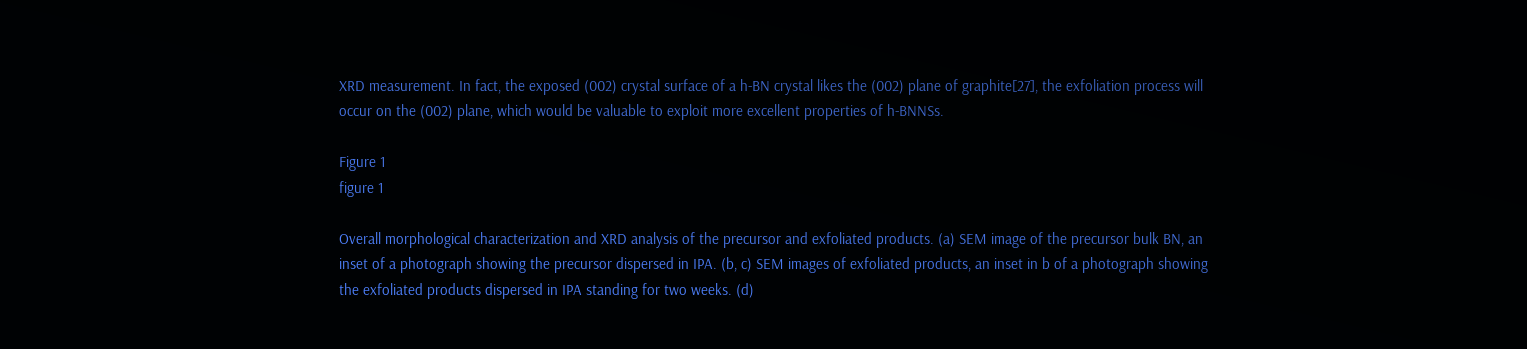XRD measurement. In fact, the exposed (002) crystal surface of a h-BN crystal likes the (002) plane of graphite[27], the exfoliation process will occur on the (002) plane, which would be valuable to exploit more excellent properties of h-BNNSs.

Figure 1
figure 1

Overall morphological characterization and XRD analysis of the precursor and exfoliated products. (a) SEM image of the precursor bulk BN, an inset of a photograph showing the precursor dispersed in IPA. (b, c) SEM images of exfoliated products, an inset in b of a photograph showing the exfoliated products dispersed in IPA standing for two weeks. (d)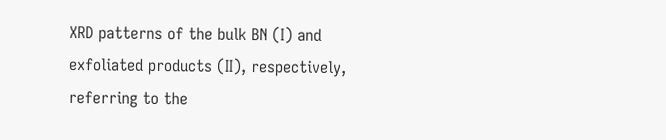XRD patterns of the bulk BN (I) and exfoliated products (II), respectively, referring to the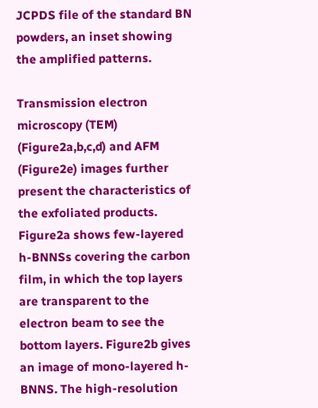JCPDS file of the standard BN powders, an inset showing the amplified patterns.

Transmission electron microscopy (TEM) (Figure2a,b,c,d) and AFM (Figure2e) images further present the characteristics of the exfoliated products. Figure2a shows few-layered h-BNNSs covering the carbon film, in which the top layers are transparent to the electron beam to see the bottom layers. Figure2b gives an image of mono-layered h-BNNS. The high-resolution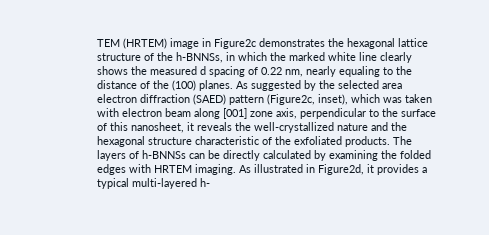TEM (HRTEM) image in Figure2c demonstrates the hexagonal lattice structure of the h-BNNSs, in which the marked white line clearly shows the measured d spacing of 0.22 nm, nearly equaling to the distance of the (100) planes. As suggested by the selected area electron diffraction (SAED) pattern (Figure2c, inset), which was taken with electron beam along [001] zone axis, perpendicular to the surface of this nanosheet, it reveals the well-crystallized nature and the hexagonal structure characteristic of the exfoliated products. The layers of h-BNNSs can be directly calculated by examining the folded edges with HRTEM imaging. As illustrated in Figure2d, it provides a typical multi-layered h-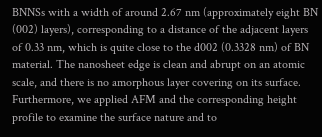BNNSs with a width of around 2.67 nm (approximately eight BN (002) layers), corresponding to a distance of the adjacent layers of 0.33 nm, which is quite close to the d002 (0.3328 nm) of BN material. The nanosheet edge is clean and abrupt on an atomic scale, and there is no amorphous layer covering on its surface. Furthermore, we applied AFM and the corresponding height profile to examine the surface nature and to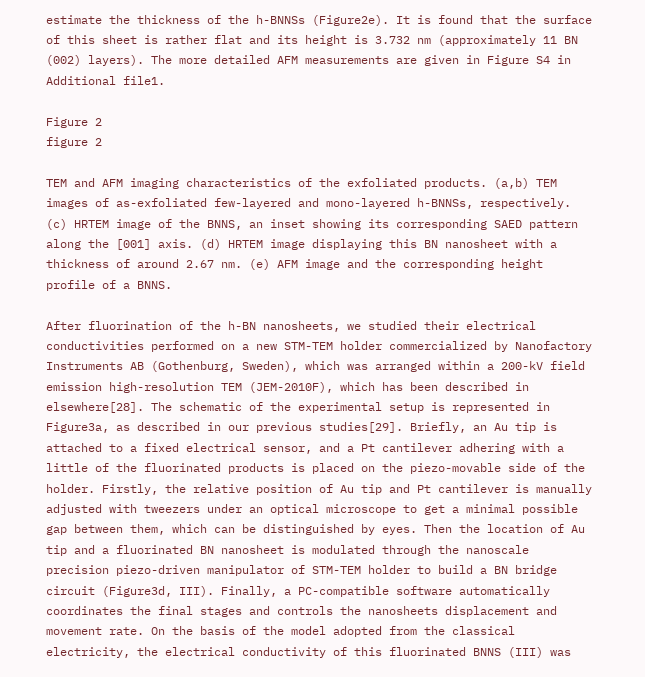estimate the thickness of the h-BNNSs (Figure2e). It is found that the surface of this sheet is rather flat and its height is 3.732 nm (approximately 11 BN (002) layers). The more detailed AFM measurements are given in Figure S4 in Additional file1.

Figure 2
figure 2

TEM and AFM imaging characteristics of the exfoliated products. (a,b) TEM images of as-exfoliated few-layered and mono-layered h-BNNSs, respectively. (c) HRTEM image of the BNNS, an inset showing its corresponding SAED pattern along the [001] axis. (d) HRTEM image displaying this BN nanosheet with a thickness of around 2.67 nm. (e) AFM image and the corresponding height profile of a BNNS.

After fluorination of the h-BN nanosheets, we studied their electrical conductivities performed on a new STM-TEM holder commercialized by Nanofactory Instruments AB (Gothenburg, Sweden), which was arranged within a 200-kV field emission high-resolution TEM (JEM-2010F), which has been described in elsewhere[28]. The schematic of the experimental setup is represented in Figure3a, as described in our previous studies[29]. Briefly, an Au tip is attached to a fixed electrical sensor, and a Pt cantilever adhering with a little of the fluorinated products is placed on the piezo-movable side of the holder. Firstly, the relative position of Au tip and Pt cantilever is manually adjusted with tweezers under an optical microscope to get a minimal possible gap between them, which can be distinguished by eyes. Then the location of Au tip and a fluorinated BN nanosheet is modulated through the nanoscale precision piezo-driven manipulator of STM-TEM holder to build a BN bridge circuit (Figure3d, III). Finally, a PC-compatible software automatically coordinates the final stages and controls the nanosheets displacement and movement rate. On the basis of the model adopted from the classical electricity, the electrical conductivity of this fluorinated BNNS (III) was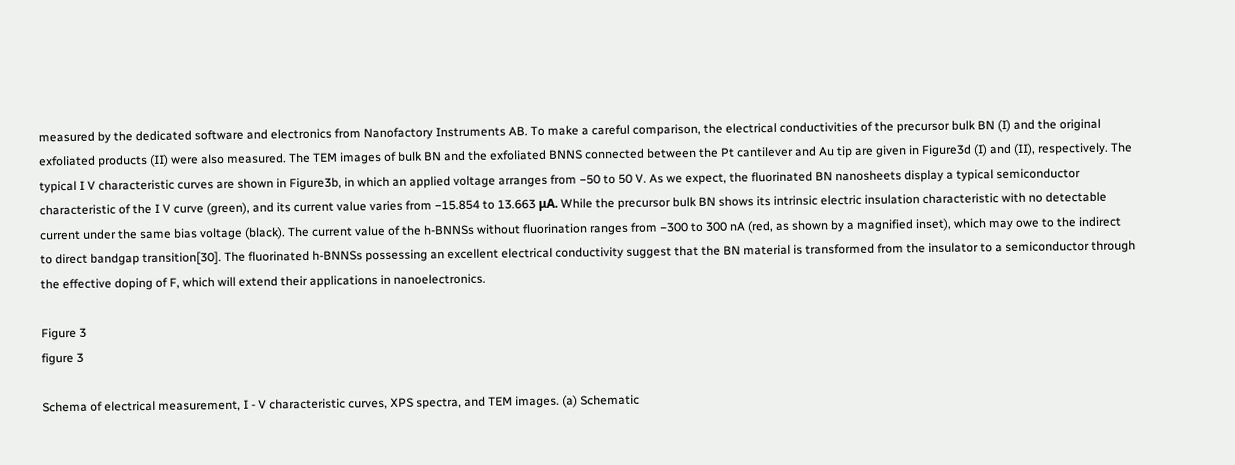measured by the dedicated software and electronics from Nanofactory Instruments AB. To make a careful comparison, the electrical conductivities of the precursor bulk BN (I) and the original exfoliated products (II) were also measured. The TEM images of bulk BN and the exfoliated BNNS connected between the Pt cantilever and Au tip are given in Figure3d (I) and (II), respectively. The typical I V characteristic curves are shown in Figure3b, in which an applied voltage arranges from −50 to 50 V. As we expect, the fluorinated BN nanosheets display a typical semiconductor characteristic of the I V curve (green), and its current value varies from −15.854 to 13.663 μA. While the precursor bulk BN shows its intrinsic electric insulation characteristic with no detectable current under the same bias voltage (black). The current value of the h-BNNSs without fluorination ranges from −300 to 300 nA (red, as shown by a magnified inset), which may owe to the indirect to direct bandgap transition[30]. The fluorinated h-BNNSs possessing an excellent electrical conductivity suggest that the BN material is transformed from the insulator to a semiconductor through the effective doping of F, which will extend their applications in nanoelectronics.

Figure 3
figure 3

Schema of electrical measurement, I - V characteristic curves, XPS spectra, and TEM images. (a) Schematic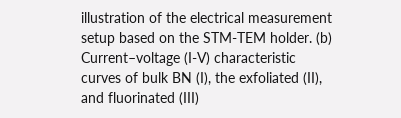illustration of the electrical measurement setup based on the STM-TEM holder. (b) Current–voltage (I-V) characteristic curves of bulk BN (I), the exfoliated (II), and fluorinated (III)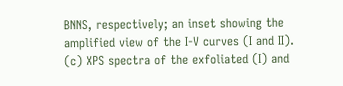BNNS, respectively; an inset showing the amplified view of the I-V curves (I and II). (c) XPS spectra of the exfoliated (I) and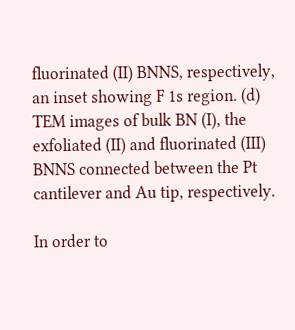fluorinated (II) BNNS, respectively, an inset showing F 1s region. (d) TEM images of bulk BN (I), the exfoliated (II) and fluorinated (III) BNNS connected between the Pt cantilever and Au tip, respectively.

In order to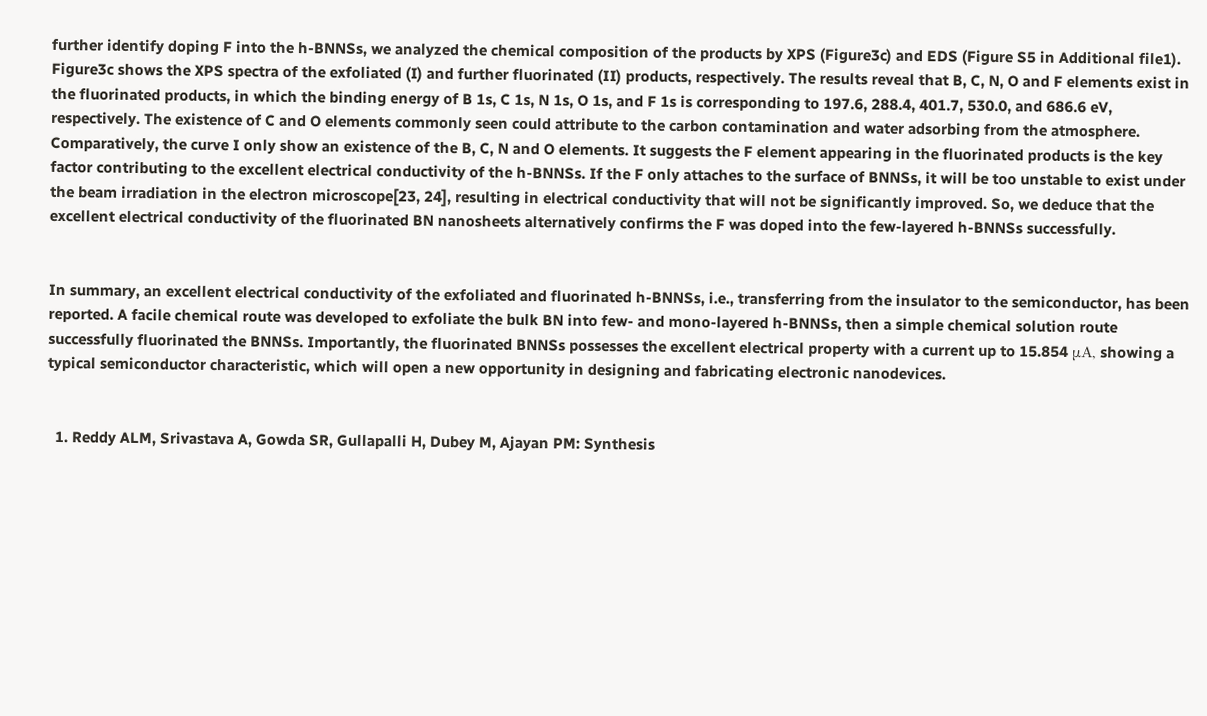further identify doping F into the h-BNNSs, we analyzed the chemical composition of the products by XPS (Figure3c) and EDS (Figure S5 in Additional file1). Figure3c shows the XPS spectra of the exfoliated (I) and further fluorinated (II) products, respectively. The results reveal that B, C, N, O and F elements exist in the fluorinated products, in which the binding energy of B 1s, C 1s, N 1s, O 1s, and F 1s is corresponding to 197.6, 288.4, 401.7, 530.0, and 686.6 eV, respectively. The existence of C and O elements commonly seen could attribute to the carbon contamination and water adsorbing from the atmosphere. Comparatively, the curve I only show an existence of the B, C, N and O elements. It suggests the F element appearing in the fluorinated products is the key factor contributing to the excellent electrical conductivity of the h-BNNSs. If the F only attaches to the surface of BNNSs, it will be too unstable to exist under the beam irradiation in the electron microscope[23, 24], resulting in electrical conductivity that will not be significantly improved. So, we deduce that the excellent electrical conductivity of the fluorinated BN nanosheets alternatively confirms the F was doped into the few-layered h-BNNSs successfully.


In summary, an excellent electrical conductivity of the exfoliated and fluorinated h-BNNSs, i.e., transferring from the insulator to the semiconductor, has been reported. A facile chemical route was developed to exfoliate the bulk BN into few- and mono-layered h-BNNSs, then a simple chemical solution route successfully fluorinated the BNNSs. Importantly, the fluorinated BNNSs possesses the excellent electrical property with a current up to 15.854 μA, showing a typical semiconductor characteristic, which will open a new opportunity in designing and fabricating electronic nanodevices.


  1. Reddy ALM, Srivastava A, Gowda SR, Gullapalli H, Dubey M, Ajayan PM: Synthesis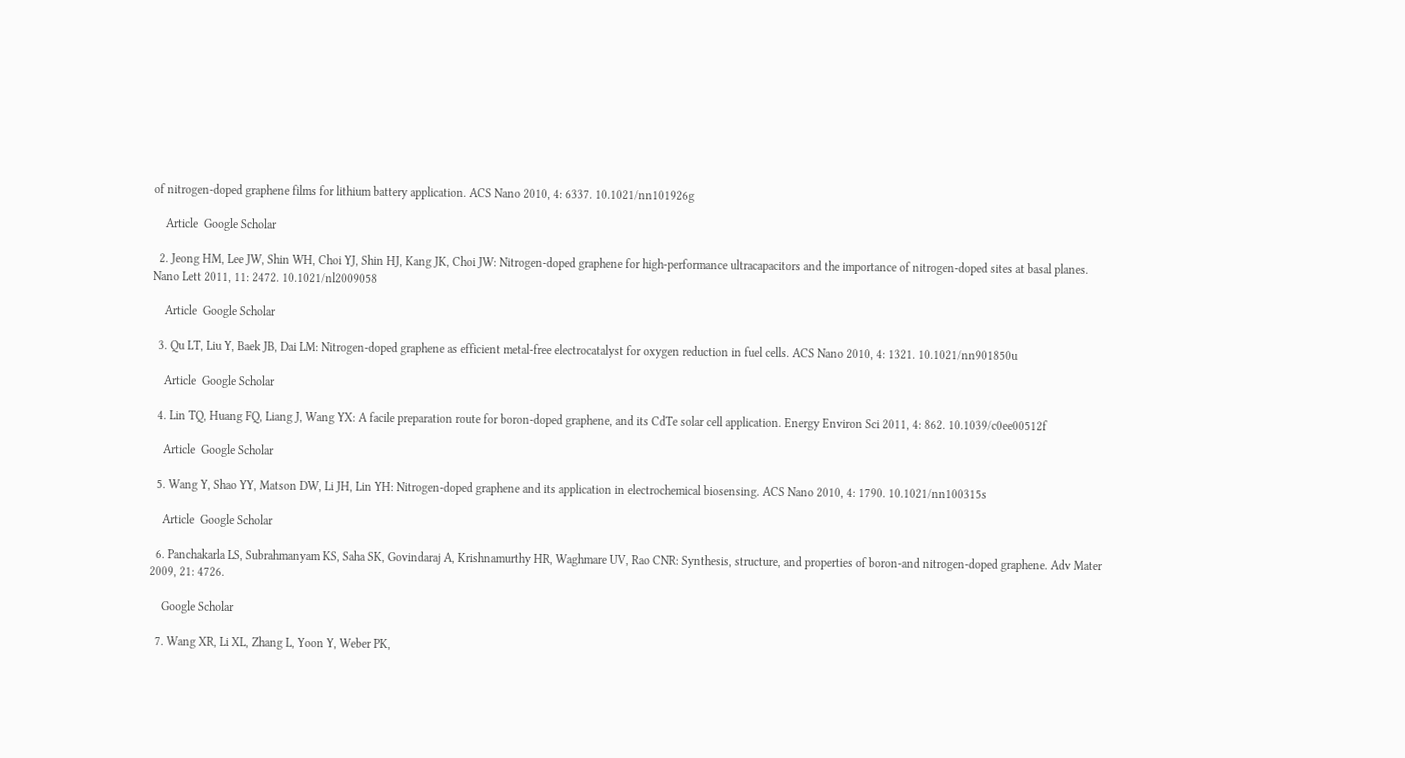of nitrogen-doped graphene films for lithium battery application. ACS Nano 2010, 4: 6337. 10.1021/nn101926g

    Article  Google Scholar

  2. Jeong HM, Lee JW, Shin WH, Choi YJ, Shin HJ, Kang JK, Choi JW: Nitrogen-doped graphene for high-performance ultracapacitors and the importance of nitrogen-doped sites at basal planes. Nano Lett 2011, 11: 2472. 10.1021/nl2009058

    Article  Google Scholar

  3. Qu LT, Liu Y, Baek JB, Dai LM: Nitrogen-doped graphene as efficient metal-free electrocatalyst for oxygen reduction in fuel cells. ACS Nano 2010, 4: 1321. 10.1021/nn901850u

    Article  Google Scholar

  4. Lin TQ, Huang FQ, Liang J, Wang YX: A facile preparation route for boron-doped graphene, and its CdTe solar cell application. Energy Environ Sci 2011, 4: 862. 10.1039/c0ee00512f

    Article  Google Scholar

  5. Wang Y, Shao YY, Matson DW, Li JH, Lin YH: Nitrogen-doped graphene and its application in electrochemical biosensing. ACS Nano 2010, 4: 1790. 10.1021/nn100315s

    Article  Google Scholar

  6. Panchakarla LS, Subrahmanyam KS, Saha SK, Govindaraj A, Krishnamurthy HR, Waghmare UV, Rao CNR: Synthesis, structure, and properties of boron-and nitrogen-doped graphene. Adv Mater 2009, 21: 4726.

    Google Scholar

  7. Wang XR, Li XL, Zhang L, Yoon Y, Weber PK,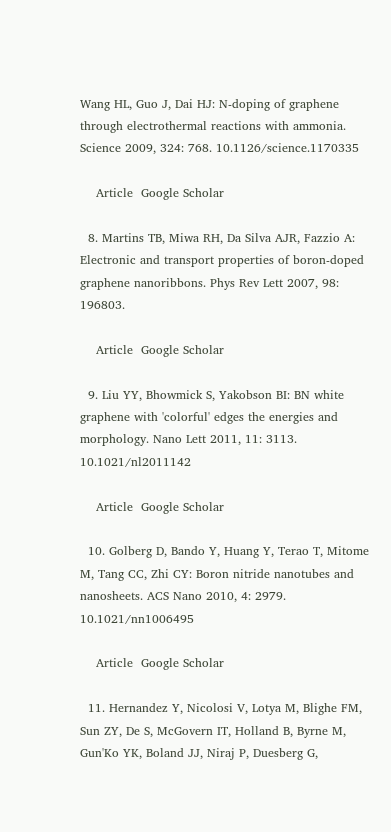Wang HL, Guo J, Dai HJ: N-doping of graphene through electrothermal reactions with ammonia. Science 2009, 324: 768. 10.1126/science.1170335

    Article  Google Scholar

  8. Martins TB, Miwa RH, Da Silva AJR, Fazzio A: Electronic and transport properties of boron-doped graphene nanoribbons. Phys Rev Lett 2007, 98: 196803.

    Article  Google Scholar

  9. Liu YY, Bhowmick S, Yakobson BI: BN white graphene with 'colorful' edges the energies and morphology. Nano Lett 2011, 11: 3113. 10.1021/nl2011142

    Article  Google Scholar

  10. Golberg D, Bando Y, Huang Y, Terao T, Mitome M, Tang CC, Zhi CY: Boron nitride nanotubes and nanosheets. ACS Nano 2010, 4: 2979. 10.1021/nn1006495

    Article  Google Scholar

  11. Hernandez Y, Nicolosi V, Lotya M, Blighe FM, Sun ZY, De S, McGovern IT, Holland B, Byrne M, Gun'Ko YK, Boland JJ, Niraj P, Duesberg G,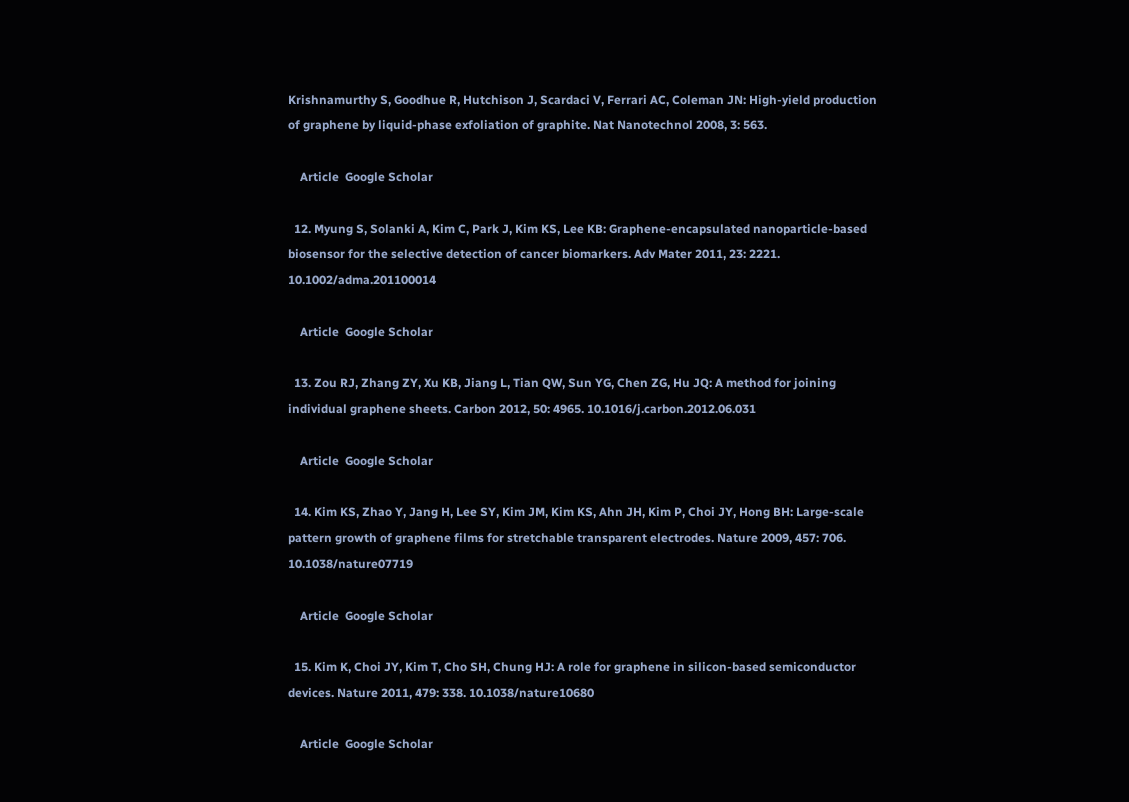Krishnamurthy S, Goodhue R, Hutchison J, Scardaci V, Ferrari AC, Coleman JN: High-yield production of graphene by liquid-phase exfoliation of graphite. Nat Nanotechnol 2008, 3: 563.

    Article  Google Scholar

  12. Myung S, Solanki A, Kim C, Park J, Kim KS, Lee KB: Graphene‐encapsulated nanoparticle‐based biosensor for the selective detection of cancer biomarkers. Adv Mater 2011, 23: 2221. 10.1002/adma.201100014

    Article  Google Scholar

  13. Zou RJ, Zhang ZY, Xu KB, Jiang L, Tian QW, Sun YG, Chen ZG, Hu JQ: A method for joining individual graphene sheets. Carbon 2012, 50: 4965. 10.1016/j.carbon.2012.06.031

    Article  Google Scholar

  14. Kim KS, Zhao Y, Jang H, Lee SY, Kim JM, Kim KS, Ahn JH, Kim P, Choi JY, Hong BH: Large-scale pattern growth of graphene films for stretchable transparent electrodes. Nature 2009, 457: 706. 10.1038/nature07719

    Article  Google Scholar

  15. Kim K, Choi JY, Kim T, Cho SH, Chung HJ: A role for graphene in silicon-based semiconductor devices. Nature 2011, 479: 338. 10.1038/nature10680

    Article  Google Scholar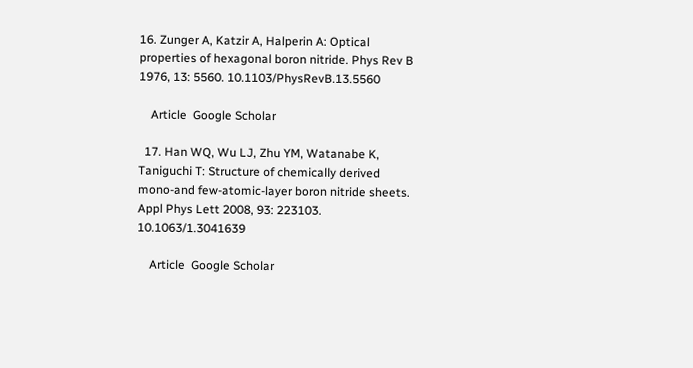16. Zunger A, Katzir A, Halperin A: Optical properties of hexagonal boron nitride. Phys Rev B 1976, 13: 5560. 10.1103/PhysRevB.13.5560

    Article  Google Scholar

  17. Han WQ, Wu LJ, Zhu YM, Watanabe K, Taniguchi T: Structure of chemically derived mono-and few-atomic-layer boron nitride sheets. Appl Phys Lett 2008, 93: 223103. 10.1063/1.3041639

    Article  Google Scholar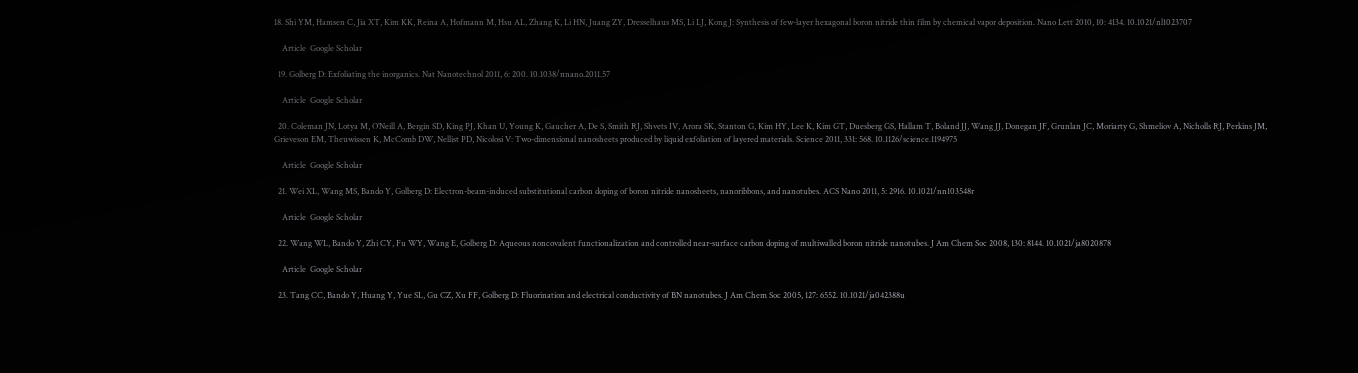18. Shi YM, Hamsen C, Jia XT, Kim KK, Reina A, Hofmann M, Hsu AL, Zhang K, Li HN, Juang ZY, Dresselhaus MS, Li LJ, Kong J: Synthesis of few-layer hexagonal boron nitride thin film by chemical vapor deposition. Nano Lett 2010, 10: 4134. 10.1021/nl1023707

    Article  Google Scholar

  19. Golberg D: Exfoliating the inorganics. Nat Nanotechnol 2011, 6: 200. 10.1038/nnano.2011.57

    Article  Google Scholar

  20. Coleman JN, Lotya M, O’Neill A, Bergin SD, King PJ, Khan U, Young K, Gaucher A, De S, Smith RJ, Shvets IV, Arora SK, Stanton G, Kim HY, Lee K, Kim GT, Duesberg GS, Hallam T, Boland JJ, Wang JJ, Donegan JF, Grunlan JC, Moriarty G, Shmeliov A, Nicholls RJ, Perkins JM, Grieveson EM, Theuwissen K, McComb DW, Nellist PD, Nicolosi V: Two-dimensional nanosheets produced by liquid exfoliation of layered materials. Science 2011, 331: 568. 10.1126/science.1194975

    Article  Google Scholar

  21. Wei XL, Wang MS, Bando Y, Golberg D: Electron-beam-induced substitutional carbon doping of boron nitride nanosheets, nanoribbons, and nanotubes. ACS Nano 2011, 5: 2916. 10.1021/nn103548r

    Article  Google Scholar

  22. Wang WL, Bando Y, Zhi CY, Fu WY, Wang E, Golberg D: Aqueous noncovalent functionalization and controlled near-surface carbon doping of multiwalled boron nitride nanotubes. J Am Chem Soc 2008, 130: 8144. 10.1021/ja8020878

    Article  Google Scholar

  23. Tang CC, Bando Y, Huang Y, Yue SL, Gu CZ, Xu FF, Golberg D: Fluorination and electrical conductivity of BN nanotubes. J Am Chem Soc 2005, 127: 6552. 10.1021/ja042388u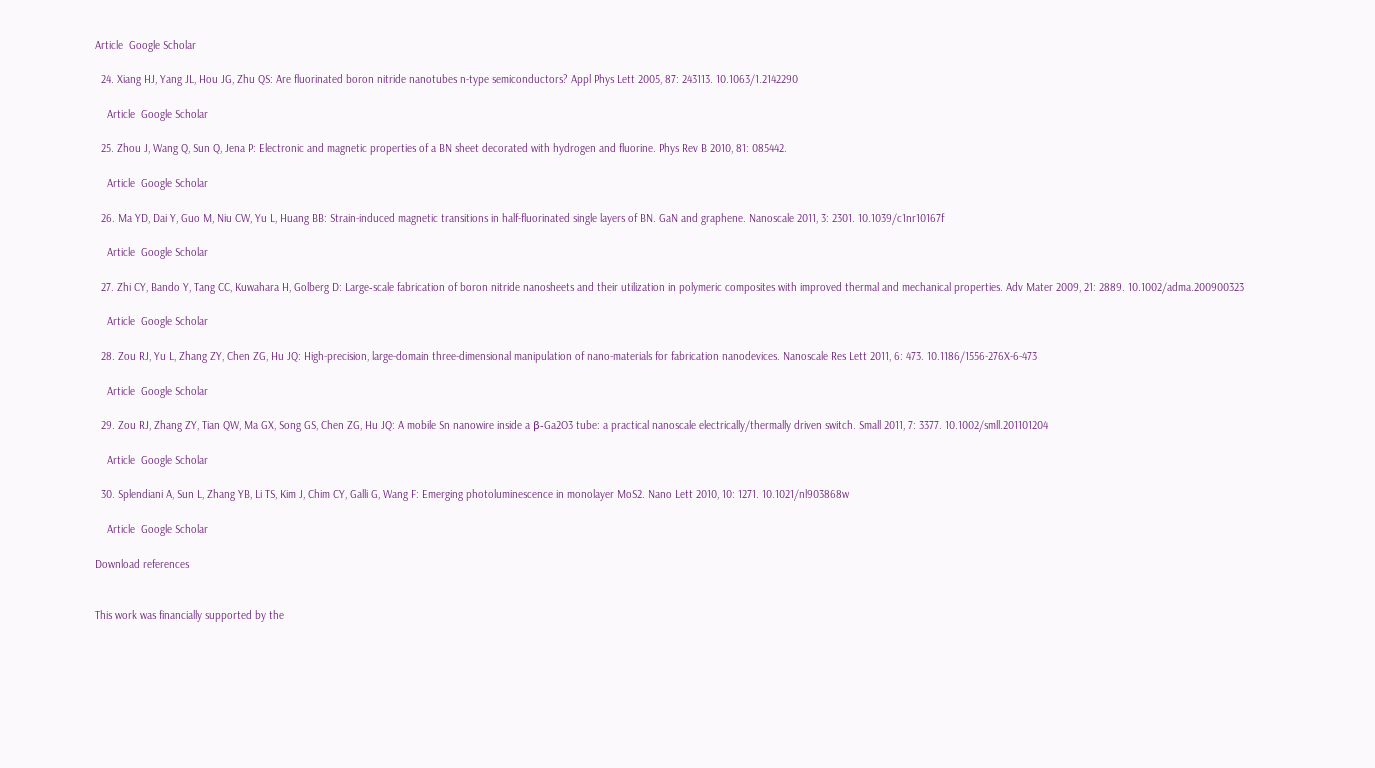Article  Google Scholar

  24. Xiang HJ, Yang JL, Hou JG, Zhu QS: Are fluorinated boron nitride nanotubes n-type semiconductors? Appl Phys Lett 2005, 87: 243113. 10.1063/1.2142290

    Article  Google Scholar

  25. Zhou J, Wang Q, Sun Q, Jena P: Electronic and magnetic properties of a BN sheet decorated with hydrogen and fluorine. Phys Rev B 2010, 81: 085442.

    Article  Google Scholar

  26. Ma YD, Dai Y, Guo M, Niu CW, Yu L, Huang BB: Strain-induced magnetic transitions in half-fluorinated single layers of BN. GaN and graphene. Nanoscale 2011, 3: 2301. 10.1039/c1nr10167f

    Article  Google Scholar

  27. Zhi CY, Bando Y, Tang CC, Kuwahara H, Golberg D: Large‐scale fabrication of boron nitride nanosheets and their utilization in polymeric composites with improved thermal and mechanical properties. Adv Mater 2009, 21: 2889. 10.1002/adma.200900323

    Article  Google Scholar

  28. Zou RJ, Yu L, Zhang ZY, Chen ZG, Hu JQ: High-precision, large-domain three-dimensional manipulation of nano-materials for fabrication nanodevices. Nanoscale Res Lett 2011, 6: 473. 10.1186/1556-276X-6-473

    Article  Google Scholar

  29. Zou RJ, Zhang ZY, Tian QW, Ma GX, Song GS, Chen ZG, Hu JQ: A mobile Sn nanowire inside a β‐Ga2O3 tube: a practical nanoscale electrically/thermally driven switch. Small 2011, 7: 3377. 10.1002/smll.201101204

    Article  Google Scholar

  30. Splendiani A, Sun L, Zhang YB, Li TS, Kim J, Chim CY, Galli G, Wang F: Emerging photoluminescence in monolayer MoS2. Nano Lett 2010, 10: 1271. 10.1021/nl903868w

    Article  Google Scholar

Download references


This work was financially supported by the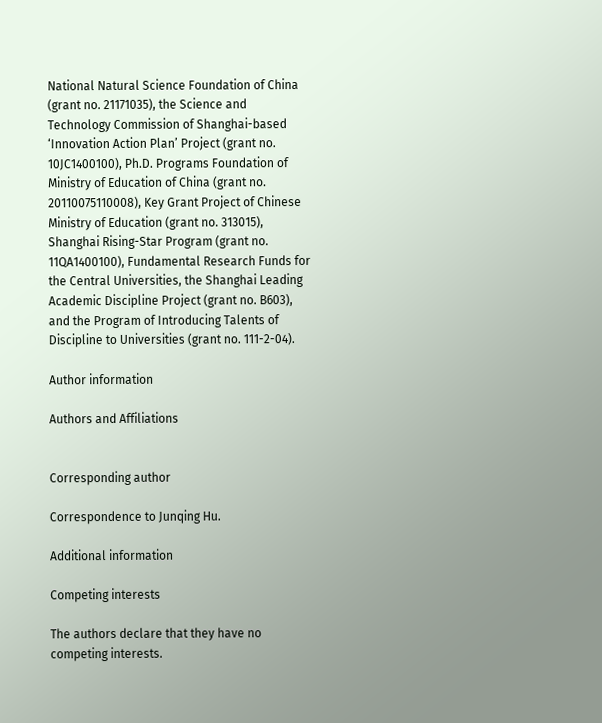National Natural Science Foundation of China (grant no. 21171035), the Science and Technology Commission of Shanghai-based ‘Innovation Action Plan’ Project (grant no. 10JC1400100), Ph.D. Programs Foundation of Ministry of Education of China (grant no. 20110075110008), Key Grant Project of Chinese Ministry of Education (grant no. 313015), Shanghai Rising-Star Program (grant no. 11QA1400100), Fundamental Research Funds for the Central Universities, the Shanghai Leading Academic Discipline Project (grant no. B603), and the Program of Introducing Talents of Discipline to Universities (grant no. 111-2-04).

Author information

Authors and Affiliations


Corresponding author

Correspondence to Junqing Hu.

Additional information

Competing interests

The authors declare that they have no competing interests.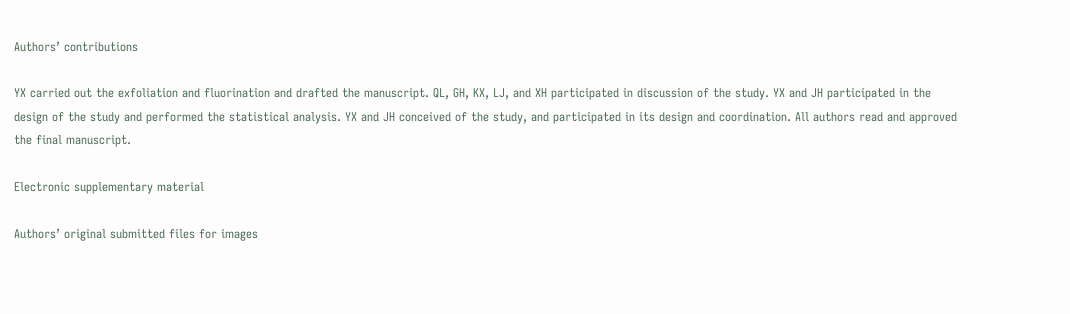Authors’ contributions

YX carried out the exfoliation and fluorination and drafted the manuscript. QL, GH, KX, LJ, and XH participated in discussion of the study. YX and JH participated in the design of the study and performed the statistical analysis. YX and JH conceived of the study, and participated in its design and coordination. All authors read and approved the final manuscript.

Electronic supplementary material

Authors’ original submitted files for images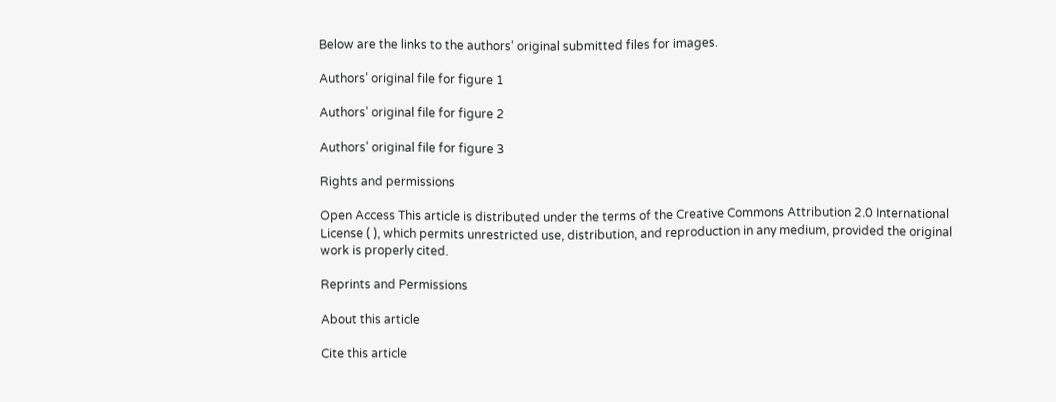Below are the links to the authors’ original submitted files for images.

Authors’ original file for figure 1

Authors’ original file for figure 2

Authors’ original file for figure 3

Rights and permissions

Open Access This article is distributed under the terms of the Creative Commons Attribution 2.0 International License ( ), which permits unrestricted use, distribution, and reproduction in any medium, provided the original work is properly cited.

Reprints and Permissions

About this article

Cite this article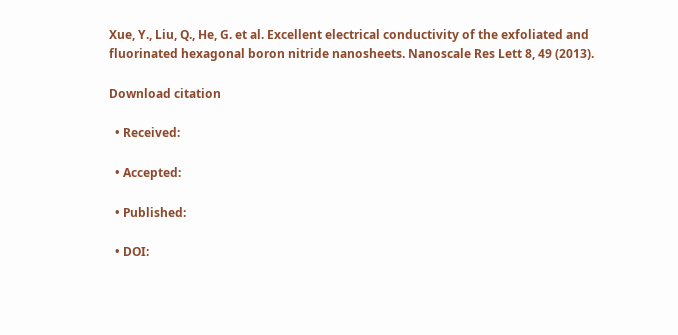Xue, Y., Liu, Q., He, G. et al. Excellent electrical conductivity of the exfoliated and fluorinated hexagonal boron nitride nanosheets. Nanoscale Res Lett 8, 49 (2013).

Download citation

  • Received:

  • Accepted:

  • Published:

  • DOI: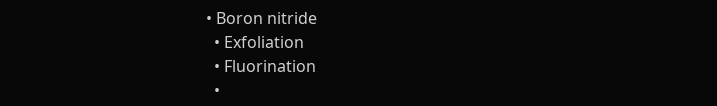• Boron nitride
  • Exfoliation
  • Fluorination
  •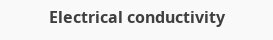Electrical conductivity